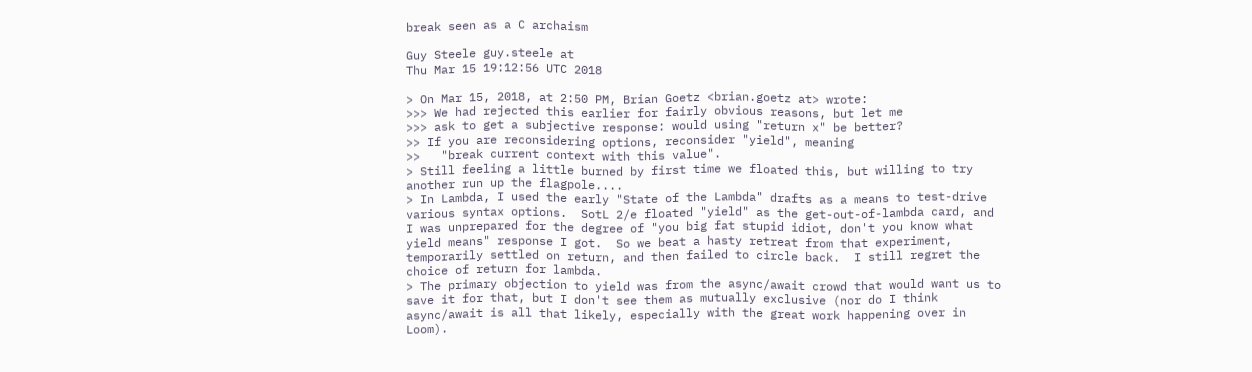break seen as a C archaism

Guy Steele guy.steele at
Thu Mar 15 19:12:56 UTC 2018

> On Mar 15, 2018, at 2:50 PM, Brian Goetz <brian.goetz at> wrote:
>>> We had rejected this earlier for fairly obvious reasons, but let me
>>> ask to get a subjective response: would using "return x" be better?
>> If you are reconsidering options, reconsider "yield", meaning
>>   "break current context with this value".
> Still feeling a little burned by first time we floated this, but willing to try another run up the flagpole....
> In Lambda, I used the early "State of the Lambda" drafts as a means to test-drive various syntax options.  SotL 2/e floated "yield" as the get-out-of-lambda card, and I was unprepared for the degree of "you big fat stupid idiot, don't you know what yield means" response I got.  So we beat a hasty retreat from that experiment, temporarily settled on return, and then failed to circle back.  I still regret the choice of return for lambda.
> The primary objection to yield was from the async/await crowd that would want us to save it for that, but I don't see them as mutually exclusive (nor do I think async/await is all that likely, especially with the great work happening over in Loom).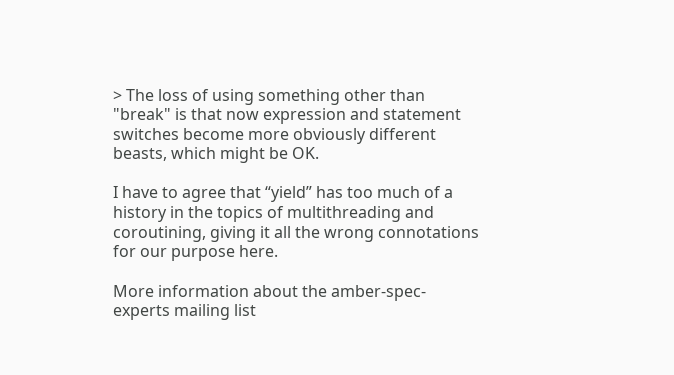> The loss of using something other than "break" is that now expression and statement switches become more obviously different beasts, which might be OK.

I have to agree that “yield” has too much of a history in the topics of multithreading and coroutining, giving it all the wrong connotations for our purpose here.

More information about the amber-spec-experts mailing list